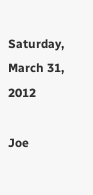Saturday, March 31, 2012

Joe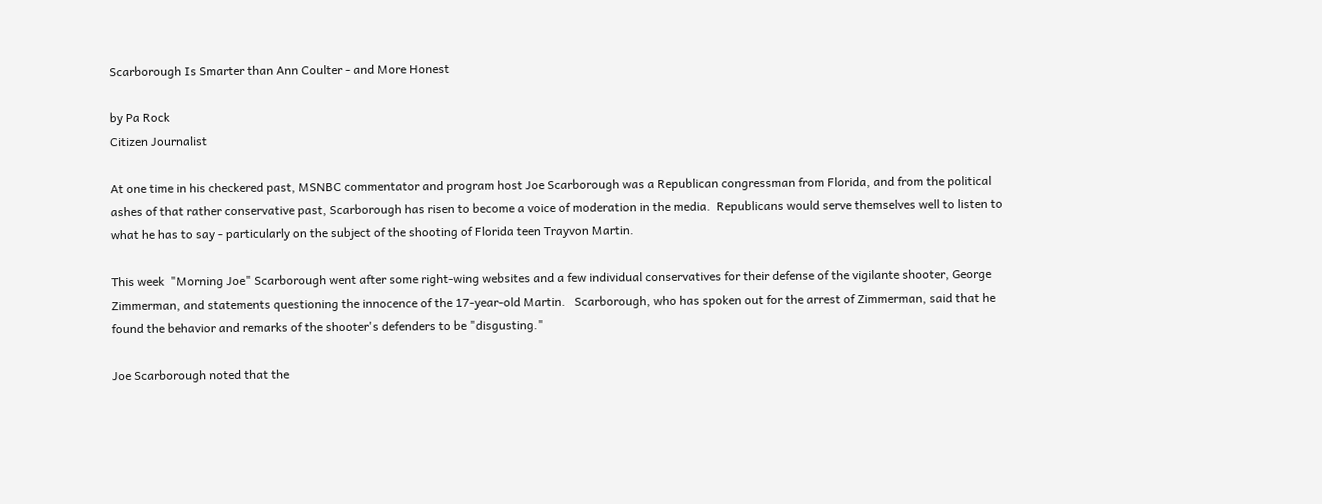Scarborough Is Smarter than Ann Coulter - and More Honest

by Pa Rock
Citizen Journalist

At one time in his checkered past, MSNBC commentator and program host Joe Scarborough was a Republican congressman from Florida, and from the political ashes of that rather conservative past, Scarborough has risen to become a voice of moderation in the media.  Republicans would serve themselves well to listen to what he has to say - particularly on the subject of the shooting of Florida teen Trayvon Martin.

This week  "Morning Joe" Scarborough went after some right-wing websites and a few individual conservatives for their defense of the vigilante shooter, George Zimmerman, and statements questioning the innocence of the 17-year-old Martin.   Scarborough, who has spoken out for the arrest of Zimmerman, said that he found the behavior and remarks of the shooter's defenders to be "disgusting."

Joe Scarborough noted that the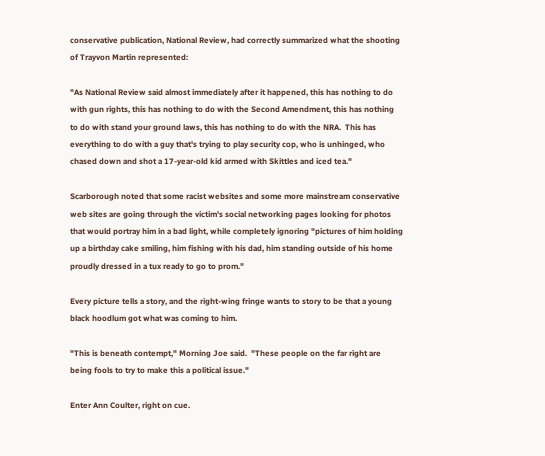conservative publication, National Review, had correctly summarized what the shooting of Trayvon Martin represented:

"As National Review said almost immediately after it happened, this has nothing to do with gun rights, this has nothing to do with the Second Amendment, this has nothing to do with stand your ground laws, this has nothing to do with the NRA.  This has everything to do with a guy that's trying to play security cop, who is unhinged, who chased down and shot a 17-year-old kid armed with Skittles and iced tea."

Scarborough noted that some racist websites and some more mainstream conservative web sites are going through the victim's social networking pages looking for photos that would portray him in a bad light, while completely ignoring "pictures of him holding up a birthday cake smiling, him fishing with his dad, him standing outside of his home proudly dressed in a tux ready to go to prom."

Every picture tells a story, and the right-wing fringe wants to story to be that a young black hoodlum got what was coming to him.

"This is beneath contempt," Morning Joe said.  "These people on the far right are being fools to try to make this a political issue."

Enter Ann Coulter, right on cue.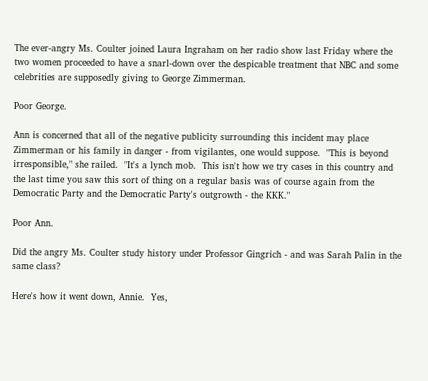The ever-angry Ms. Coulter joined Laura Ingraham on her radio show last Friday where the two women proceeded to have a snarl-down over the despicable treatment that NBC and some celebrities are supposedly giving to George Zimmerman.

Poor George.

Ann is concerned that all of the negative publicity surrounding this incident may place Zimmerman or his family in danger - from vigilantes, one would suppose.  "This is beyond irresponsible," she railed.  "It's a lynch mob.  This isn't how we try cases in this country and the last time you saw this sort of thing on a regular basis was of course again from the Democratic Party and the Democratic Party's outgrowth - the KKK."

Poor Ann.

Did the angry Ms. Coulter study history under Professor Gingrich - and was Sarah Palin in the same class?

Here's how it went down, Annie.  Yes,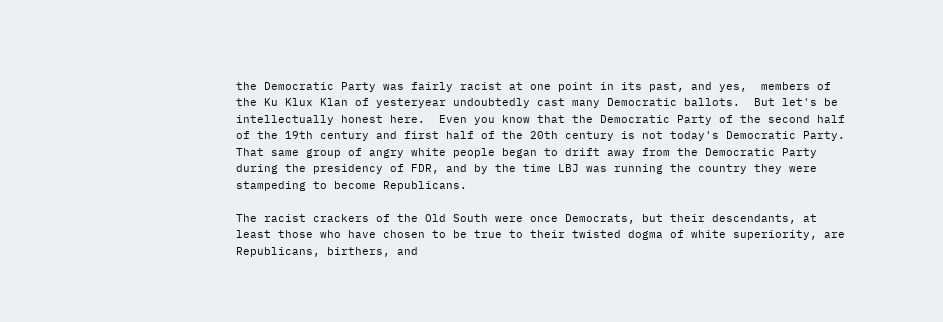the Democratic Party was fairly racist at one point in its past, and yes,  members of the Ku Klux Klan of yesteryear undoubtedly cast many Democratic ballots.  But let's be intellectually honest here.  Even you know that the Democratic Party of the second half of the 19th century and first half of the 20th century is not today's Democratic Party.  That same group of angry white people began to drift away from the Democratic Party during the presidency of FDR, and by the time LBJ was running the country they were stampeding to become Republicans.

The racist crackers of the Old South were once Democrats, but their descendants, at least those who have chosen to be true to their twisted dogma of white superiority, are Republicans, birthers, and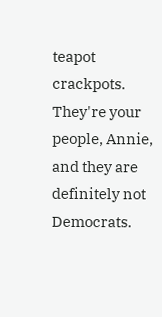teapot crackpots.  They're your people, Annie, and they are definitely not Democrats.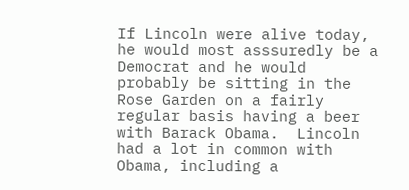If Lincoln were alive today, he would most asssuredly be a Democrat and he would probably be sitting in the Rose Garden on a fairly regular basis having a beer with Barack Obama.  Lincoln had a lot in common with Obama, including a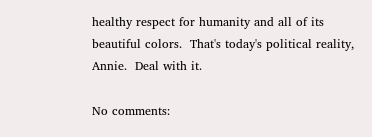healthy respect for humanity and all of its beautiful colors.  That's today's political reality, Annie.  Deal with it.

No comments: